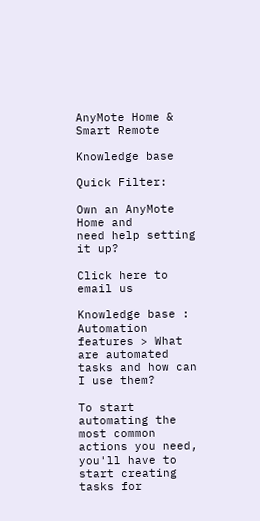AnyMote Home & Smart Remote

Knowledge base

Quick Filter:

Own an AnyMote Home and
need help setting it up?

Click here to email us

Knowledge base : Automation features > What are automated tasks and how can I use them?

To start automating the most common actions you need, you'll have to start creating tasks for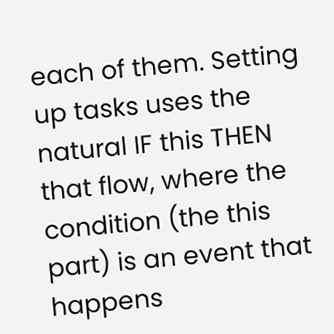each of them. Setting up tasks uses the natural IF this THEN that flow, where the condition (the this part) is an event that happens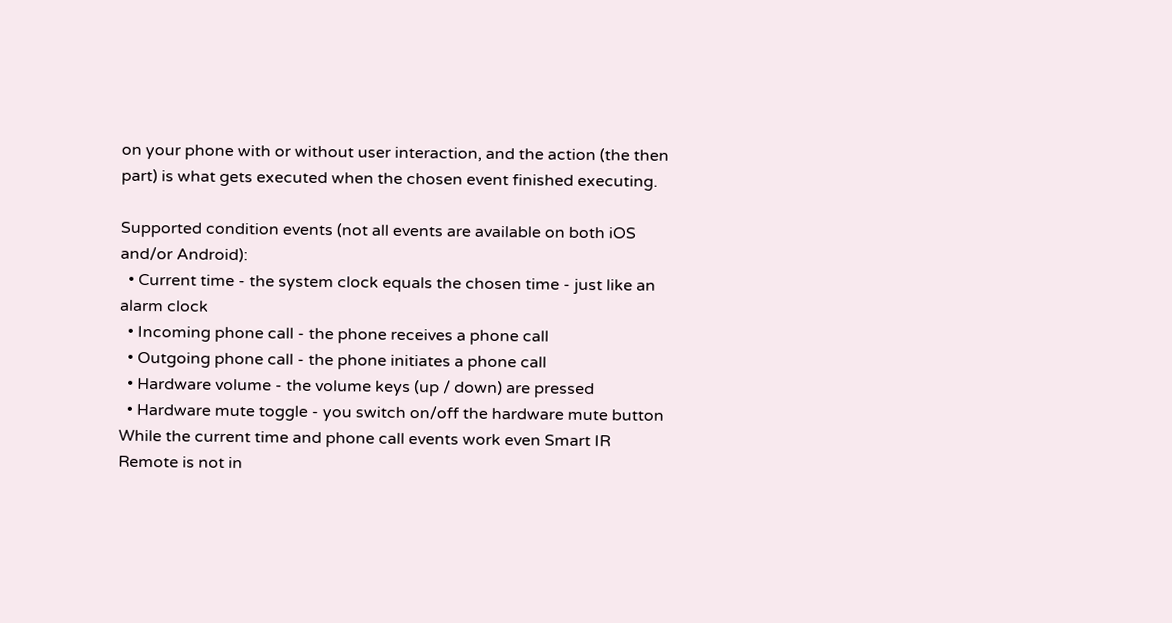on your phone with or without user interaction, and the action (the then part) is what gets executed when the chosen event finished executing.

Supported condition events (not all events are available on both iOS and/or Android):
  • Current time - the system clock equals the chosen time - just like an alarm clock
  • Incoming phone call - the phone receives a phone call
  • Outgoing phone call - the phone initiates a phone call
  • Hardware volume - the volume keys (up / down) are pressed
  • Hardware mute toggle - you switch on/off the hardware mute button
While the current time and phone call events work even Smart IR Remote is not in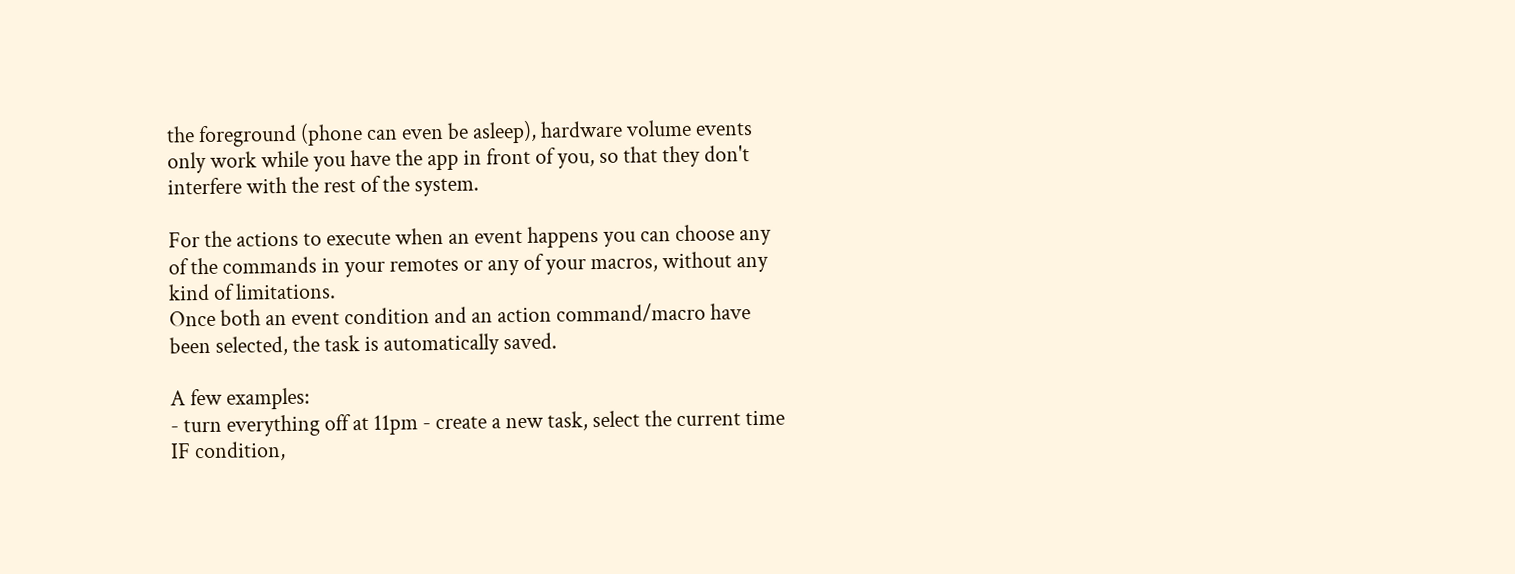the foreground (phone can even be asleep), hardware volume events only work while you have the app in front of you, so that they don't interfere with the rest of the system.

For the actions to execute when an event happens you can choose any of the commands in your remotes or any of your macros, without any kind of limitations.
Once both an event condition and an action command/macro have been selected, the task is automatically saved.

A few examples:
- turn everything off at 11pm - create a new task, select the current time IF condition,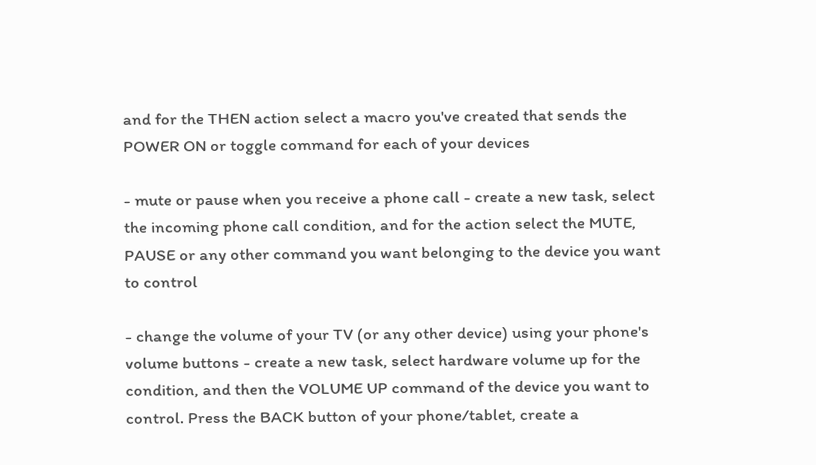and for the THEN action select a macro you've created that sends the POWER ON or toggle command for each of your devices

- mute or pause when you receive a phone call - create a new task, select the incoming phone call condition, and for the action select the MUTE, PAUSE or any other command you want belonging to the device you want to control

- change the volume of your TV (or any other device) using your phone's volume buttons - create a new task, select hardware volume up for the condition, and then the VOLUME UP command of the device you want to control. Press the BACK button of your phone/tablet, create a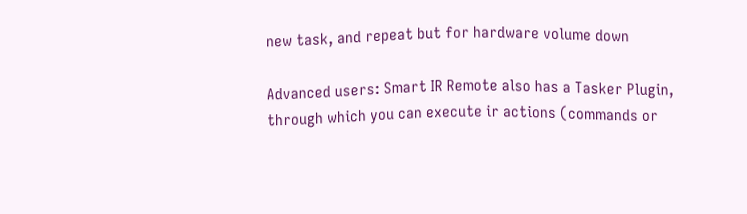new task, and repeat but for hardware volume down

Advanced users: Smart IR Remote also has a Tasker Plugin, through which you can execute ir actions (commands or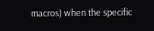macros) when the specific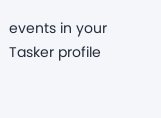events in your Tasker profile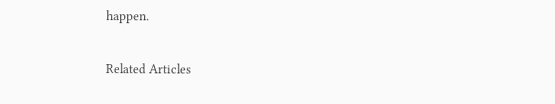happen.

Related Articles